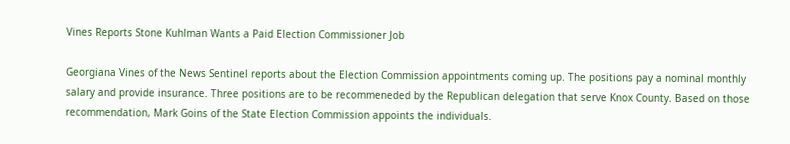Vines Reports Stone Kuhlman Wants a Paid Election Commissioner Job

Georgiana Vines of the News Sentinel reports about the Election Commission appointments coming up. The positions pay a nominal monthly salary and provide insurance. Three positions are to be recommeneded by the Republican delegation that serve Knox County. Based on those recommendation, Mark Goins of the State Election Commission appoints the individuals.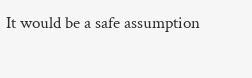It would be a safe assumption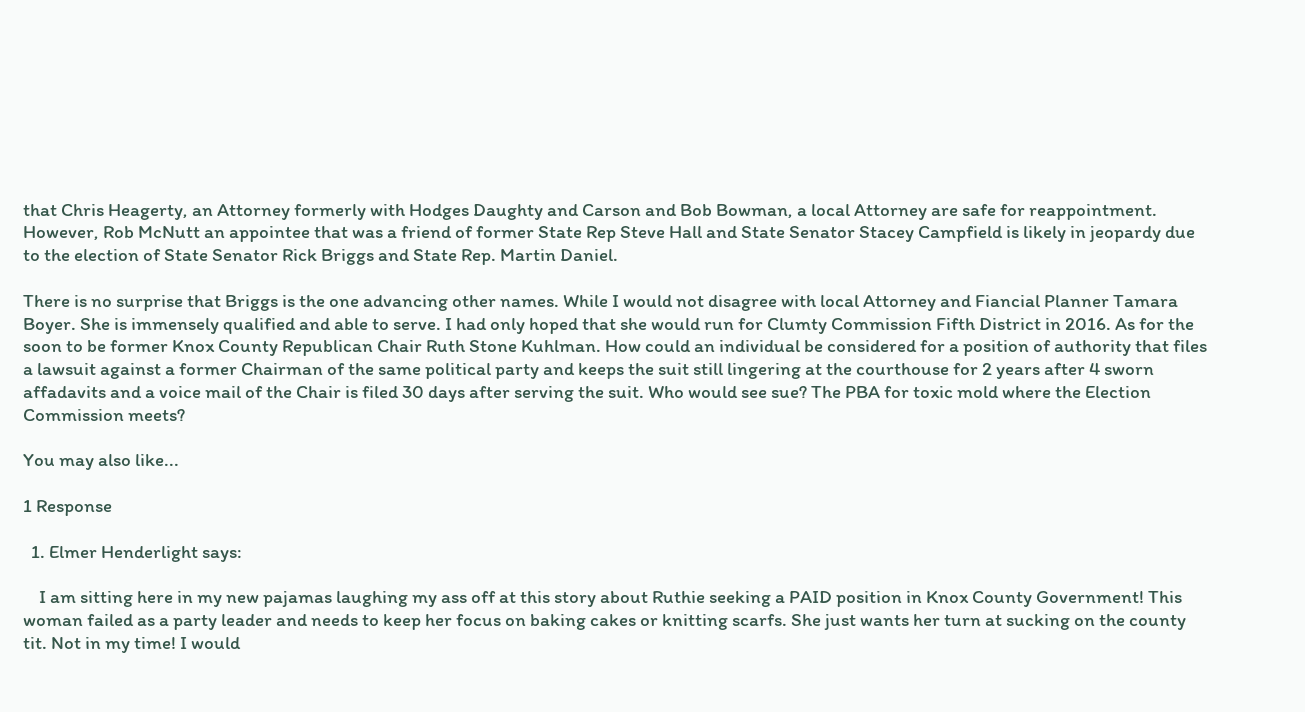that Chris Heagerty, an Attorney formerly with Hodges Daughty and Carson and Bob Bowman, a local Attorney are safe for reappointment. However, Rob McNutt an appointee that was a friend of former State Rep Steve Hall and State Senator Stacey Campfield is likely in jeopardy due to the election of State Senator Rick Briggs and State Rep. Martin Daniel.

There is no surprise that Briggs is the one advancing other names. While I would not disagree with local Attorney and Fiancial Planner Tamara Boyer. She is immensely qualified and able to serve. I had only hoped that she would run for Clumty Commission Fifth District in 2016. As for the soon to be former Knox County Republican Chair Ruth Stone Kuhlman. How could an individual be considered for a position of authority that files a lawsuit against a former Chairman of the same political party and keeps the suit still lingering at the courthouse for 2 years after 4 sworn affadavits and a voice mail of the Chair is filed 30 days after serving the suit. Who would see sue? The PBA for toxic mold where the Election Commission meets?

You may also like...

1 Response

  1. Elmer Henderlight says:

    I am sitting here in my new pajamas laughing my ass off at this story about Ruthie seeking a PAID position in Knox County Government! This woman failed as a party leader and needs to keep her focus on baking cakes or knitting scarfs. She just wants her turn at sucking on the county tit. Not in my time! I would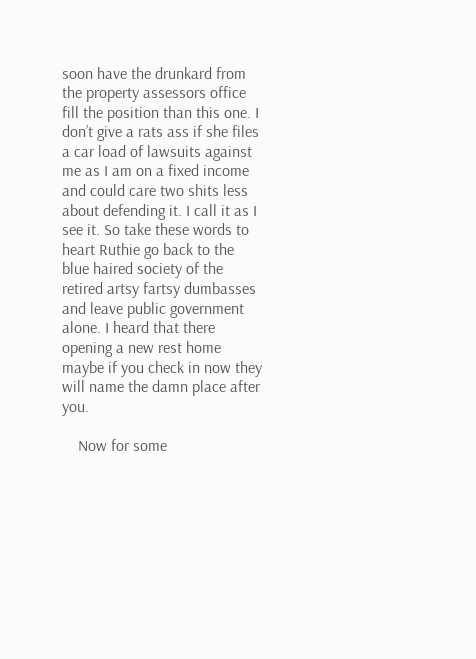soon have the drunkard from the property assessors office fill the position than this one. I don’t give a rats ass if she files a car load of lawsuits against me as I am on a fixed income and could care two shits less about defending it. I call it as I see it. So take these words to heart Ruthie go back to the blue haired society of the retired artsy fartsy dumbasses and leave public government alone. I heard that there opening a new rest home maybe if you check in now they will name the damn place after you.

    Now for some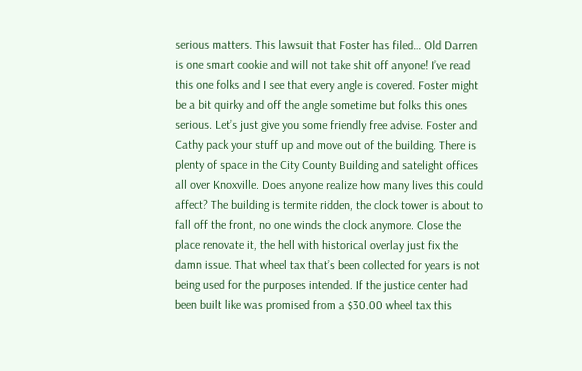serious matters. This lawsuit that Foster has filed… Old Darren is one smart cookie and will not take shit off anyone! I’ve read this one folks and I see that every angle is covered. Foster might be a bit quirky and off the angle sometime but folks this ones serious. Let’s just give you some friendly free advise. Foster and Cathy pack your stuff up and move out of the building. There is plenty of space in the City County Building and satelight offices all over Knoxville. Does anyone realize how many lives this could affect? The building is termite ridden, the clock tower is about to fall off the front, no one winds the clock anymore. Close the place renovate it, the hell with historical overlay just fix the damn issue. That wheel tax that’s been collected for years is not being used for the purposes intended. If the justice center had been built like was promised from a $30.00 wheel tax this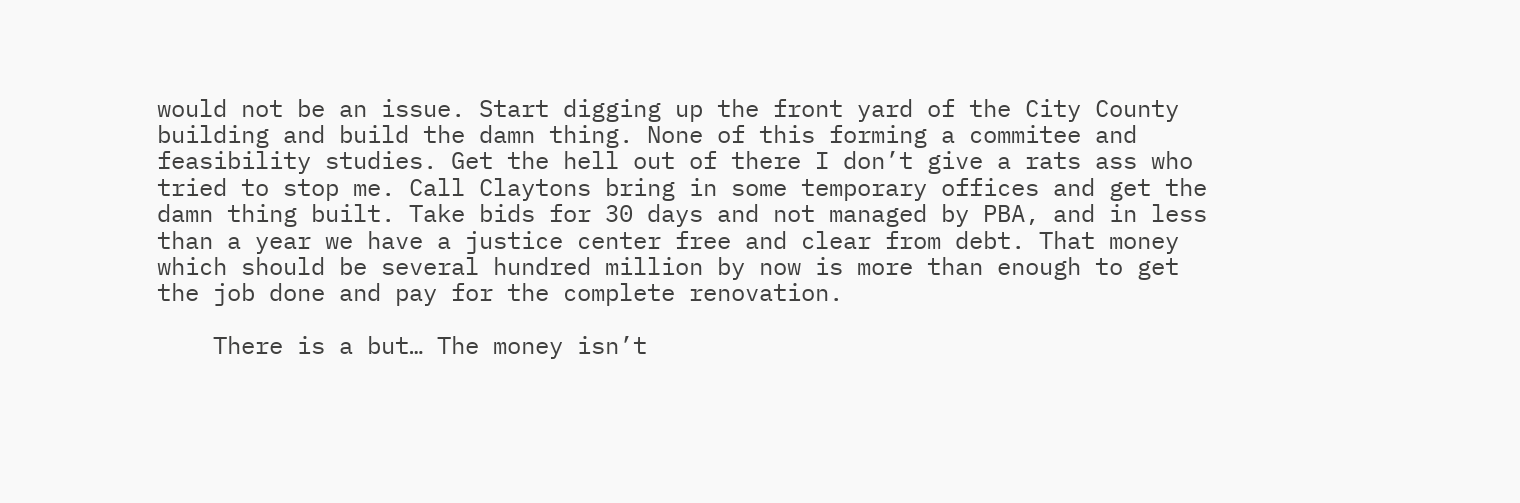would not be an issue. Start digging up the front yard of the City County building and build the damn thing. None of this forming a commitee and feasibility studies. Get the hell out of there I don’t give a rats ass who tried to stop me. Call Claytons bring in some temporary offices and get the damn thing built. Take bids for 30 days and not managed by PBA, and in less than a year we have a justice center free and clear from debt. That money which should be several hundred million by now is more than enough to get the job done and pay for the complete renovation.

    There is a but… The money isn’t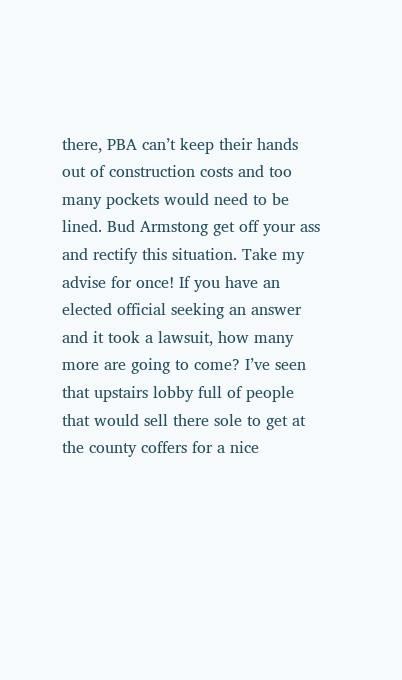there, PBA can’t keep their hands out of construction costs and too many pockets would need to be lined. Bud Armstong get off your ass and rectify this situation. Take my advise for once! If you have an elected official seeking an answer and it took a lawsuit, how many more are going to come? I’ve seen that upstairs lobby full of people that would sell there sole to get at the county coffers for a nice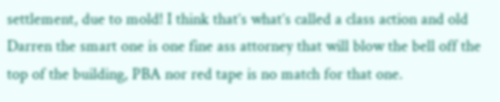settlement, due to mold! I think that’s what’s called a class action and old Darren the smart one is one fine ass attorney that will blow the bell off the top of the building, PBA nor red tape is no match for that one.